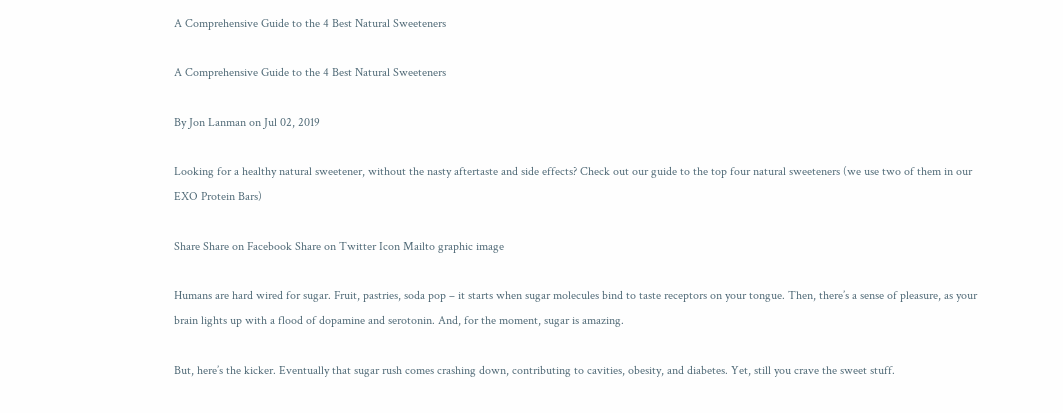A Comprehensive Guide to the 4 Best Natural Sweeteners

A Comprehensive Guide to the 4 Best Natural Sweeteners

By Jon Lanman on Jul 02, 2019

Looking for a healthy natural sweetener, without the nasty aftertaste and side effects? Check out our guide to the top four natural sweeteners (we use two of them in our EXO Protein Bars)

Share Share on Facebook Share on Twitter Icon Mailto graphic image

Humans are hard wired for sugar. Fruit, pastries, soda pop – it starts when sugar molecules bind to taste receptors on your tongue. Then, there’s a sense of pleasure, as your brain lights up with a flood of dopamine and serotonin. And, for the moment, sugar is amazing.

But, here’s the kicker. Eventually that sugar rush comes crashing down, contributing to cavities, obesity, and diabetes. Yet, still you crave the sweet stuff.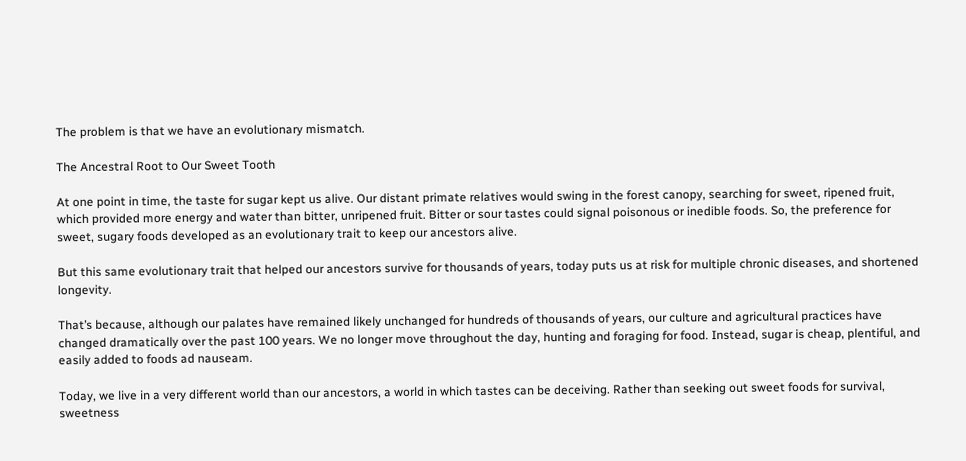The problem is that we have an evolutionary mismatch.

The Ancestral Root to Our Sweet Tooth

At one point in time, the taste for sugar kept us alive. Our distant primate relatives would swing in the forest canopy, searching for sweet, ripened fruit, which provided more energy and water than bitter, unripened fruit. Bitter or sour tastes could signal poisonous or inedible foods. So, the preference for sweet, sugary foods developed as an evolutionary trait to keep our ancestors alive.

But this same evolutionary trait that helped our ancestors survive for thousands of years, today puts us at risk for multiple chronic diseases, and shortened longevity.

That’s because, although our palates have remained likely unchanged for hundreds of thousands of years, our culture and agricultural practices have changed dramatically over the past 100 years. We no longer move throughout the day, hunting and foraging for food. Instead, sugar is cheap, plentiful, and easily added to foods ad nauseam.

Today, we live in a very different world than our ancestors, a world in which tastes can be deceiving. Rather than seeking out sweet foods for survival, sweetness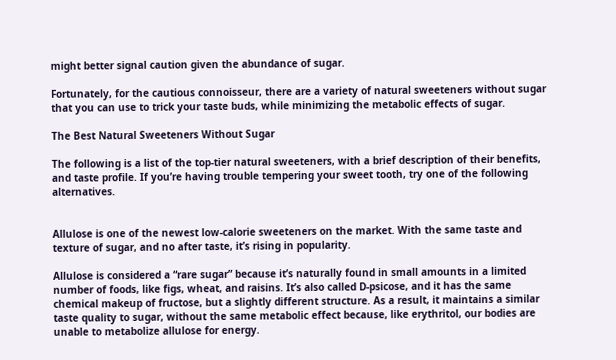might better signal caution given the abundance of sugar.

Fortunately, for the cautious connoisseur, there are a variety of natural sweeteners without sugar that you can use to trick your taste buds, while minimizing the metabolic effects of sugar.

The Best Natural Sweeteners Without Sugar

The following is a list of the top-tier natural sweeteners, with a brief description of their benefits, and taste profile. If you’re having trouble tempering your sweet tooth, try one of the following alternatives.


Allulose is one of the newest low-calorie sweeteners on the market. With the same taste and texture of sugar, and no after taste, it’s rising in popularity.

Allulose is considered a “rare sugar” because it’s naturally found in small amounts in a limited number of foods, like figs, wheat, and raisins. It’s also called D-psicose, and it has the same chemical makeup of fructose, but a slightly different structure. As a result, it maintains a similar taste quality to sugar, without the same metabolic effect because, like erythritol, our bodies are unable to metabolize allulose for energy.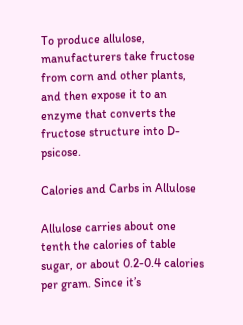To produce allulose, manufacturers take fructose from corn and other plants, and then expose it to an enzyme that converts the fructose structure into D-psicose.

Calories and Carbs in Allulose

Allulose carries about one tenth the calories of table sugar, or about 0.2-0.4 calories per gram. Since it’s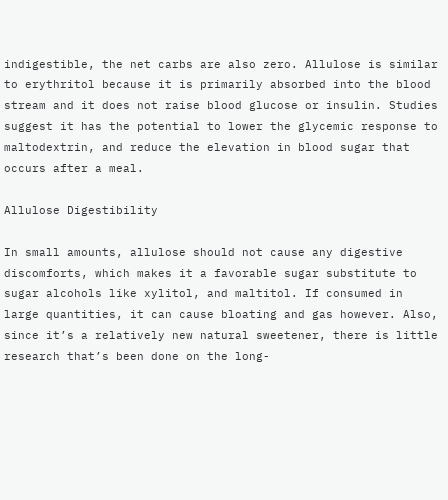indigestible, the net carbs are also zero. Allulose is similar to erythritol because it is primarily absorbed into the blood stream and it does not raise blood glucose or insulin. Studies suggest it has the potential to lower the glycemic response to maltodextrin, and reduce the elevation in blood sugar that occurs after a meal.

Allulose Digestibility

In small amounts, allulose should not cause any digestive discomforts, which makes it a favorable sugar substitute to sugar alcohols like xylitol, and maltitol. If consumed in large quantities, it can cause bloating and gas however. Also, since it’s a relatively new natural sweetener, there is little research that’s been done on the long-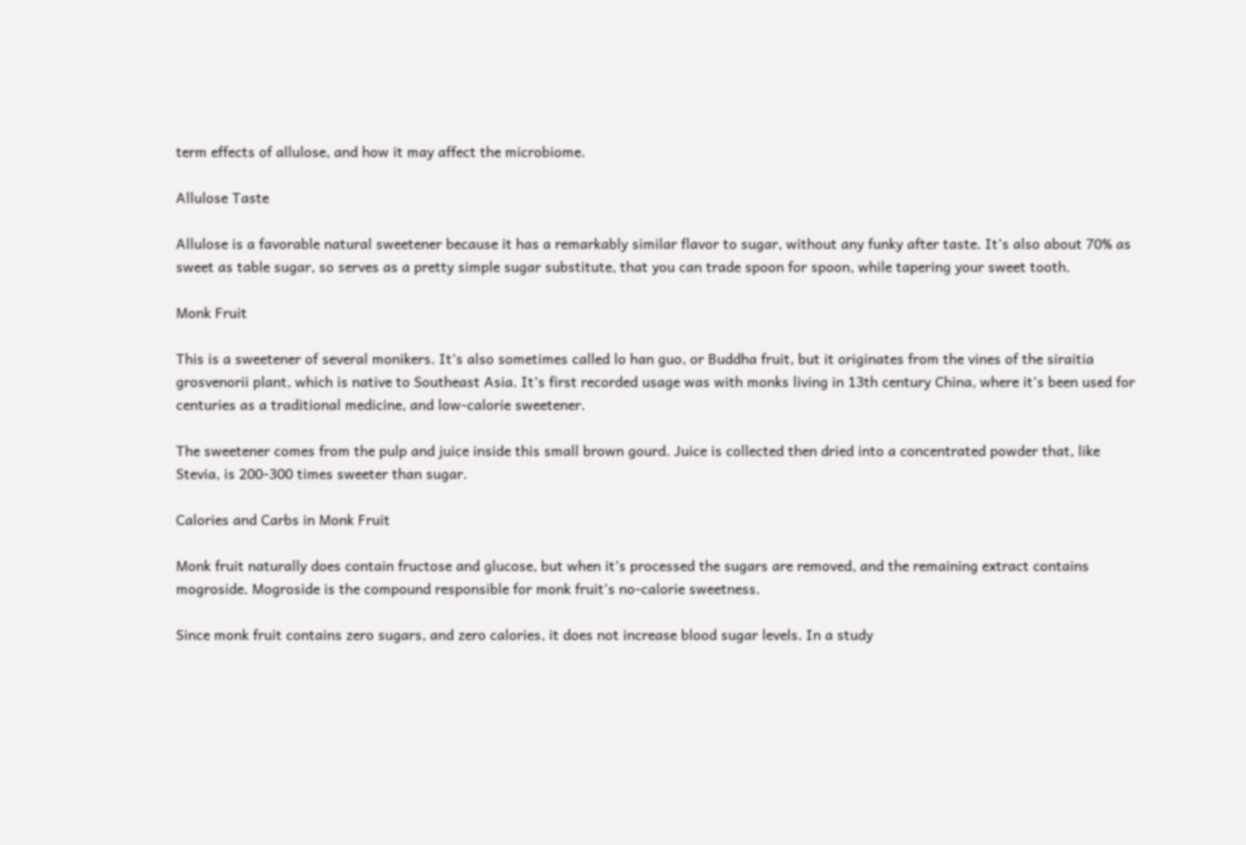term effects of allulose, and how it may affect the microbiome.

Allulose Taste

Allulose is a favorable natural sweetener because it has a remarkably similar flavor to sugar, without any funky after taste. It’s also about 70% as sweet as table sugar, so serves as a pretty simple sugar substitute, that you can trade spoon for spoon, while tapering your sweet tooth.

Monk Fruit

This is a sweetener of several monikers. It’s also sometimes called lo han guo, or Buddha fruit, but it originates from the vines of the siraitia grosvenorii plant, which is native to Southeast Asia. It’s first recorded usage was with monks living in 13th century China, where it’s been used for centuries as a traditional medicine, and low-calorie sweetener.

The sweetener comes from the pulp and juice inside this small brown gourd. Juice is collected then dried into a concentrated powder that, like Stevia, is 200-300 times sweeter than sugar.

Calories and Carbs in Monk Fruit

Monk fruit naturally does contain fructose and glucose, but when it’s processed the sugars are removed, and the remaining extract contains mogroside. Mogroside is the compound responsible for monk fruit’s no-calorie sweetness.

Since monk fruit contains zero sugars, and zero calories, it does not increase blood sugar levels. In a study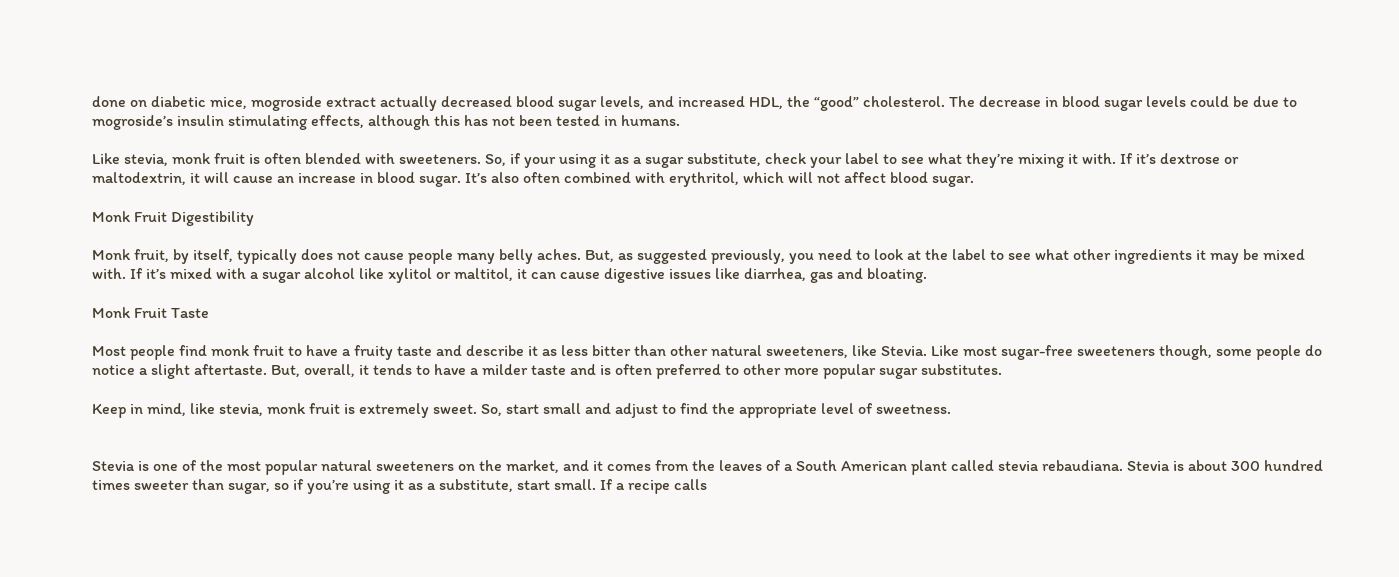done on diabetic mice, mogroside extract actually decreased blood sugar levels, and increased HDL, the “good” cholesterol. The decrease in blood sugar levels could be due to mogroside’s insulin stimulating effects, although this has not been tested in humans.

Like stevia, monk fruit is often blended with sweeteners. So, if your using it as a sugar substitute, check your label to see what they’re mixing it with. If it’s dextrose or maltodextrin, it will cause an increase in blood sugar. It’s also often combined with erythritol, which will not affect blood sugar.

Monk Fruit Digestibility

Monk fruit, by itself, typically does not cause people many belly aches. But, as suggested previously, you need to look at the label to see what other ingredients it may be mixed with. If it’s mixed with a sugar alcohol like xylitol or maltitol, it can cause digestive issues like diarrhea, gas and bloating.

Monk Fruit Taste

Most people find monk fruit to have a fruity taste and describe it as less bitter than other natural sweeteners, like Stevia. Like most sugar-free sweeteners though, some people do notice a slight aftertaste. But, overall, it tends to have a milder taste and is often preferred to other more popular sugar substitutes.

Keep in mind, like stevia, monk fruit is extremely sweet. So, start small and adjust to find the appropriate level of sweetness.


Stevia is one of the most popular natural sweeteners on the market, and it comes from the leaves of a South American plant called stevia rebaudiana. Stevia is about 300 hundred times sweeter than sugar, so if you’re using it as a substitute, start small. If a recipe calls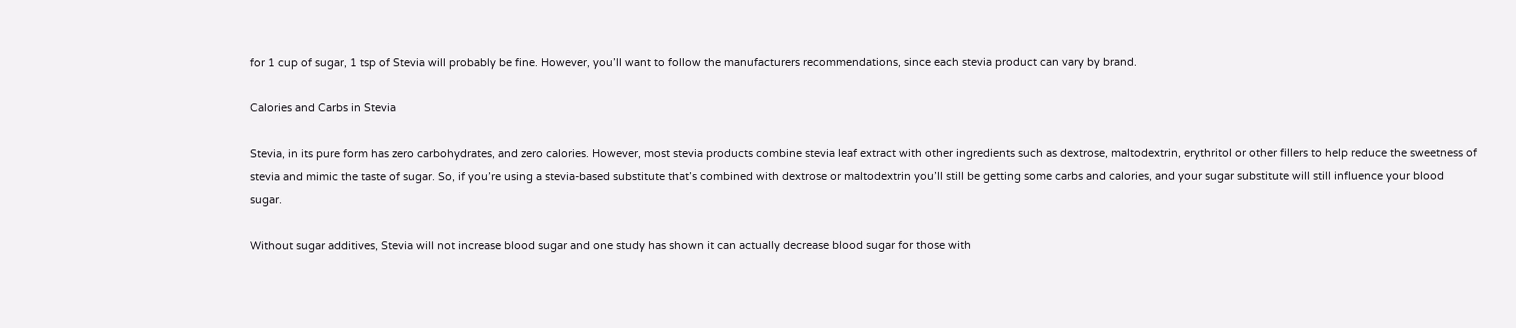for 1 cup of sugar, 1 tsp of Stevia will probably be fine. However, you’ll want to follow the manufacturers recommendations, since each stevia product can vary by brand.

Calories and Carbs in Stevia

Stevia, in its pure form has zero carbohydrates, and zero calories. However, most stevia products combine stevia leaf extract with other ingredients such as dextrose, maltodextrin, erythritol or other fillers to help reduce the sweetness of stevia and mimic the taste of sugar. So, if you’re using a stevia-based substitute that’s combined with dextrose or maltodextrin you’ll still be getting some carbs and calories, and your sugar substitute will still influence your blood sugar.

Without sugar additives, Stevia will not increase blood sugar and one study has shown it can actually decrease blood sugar for those with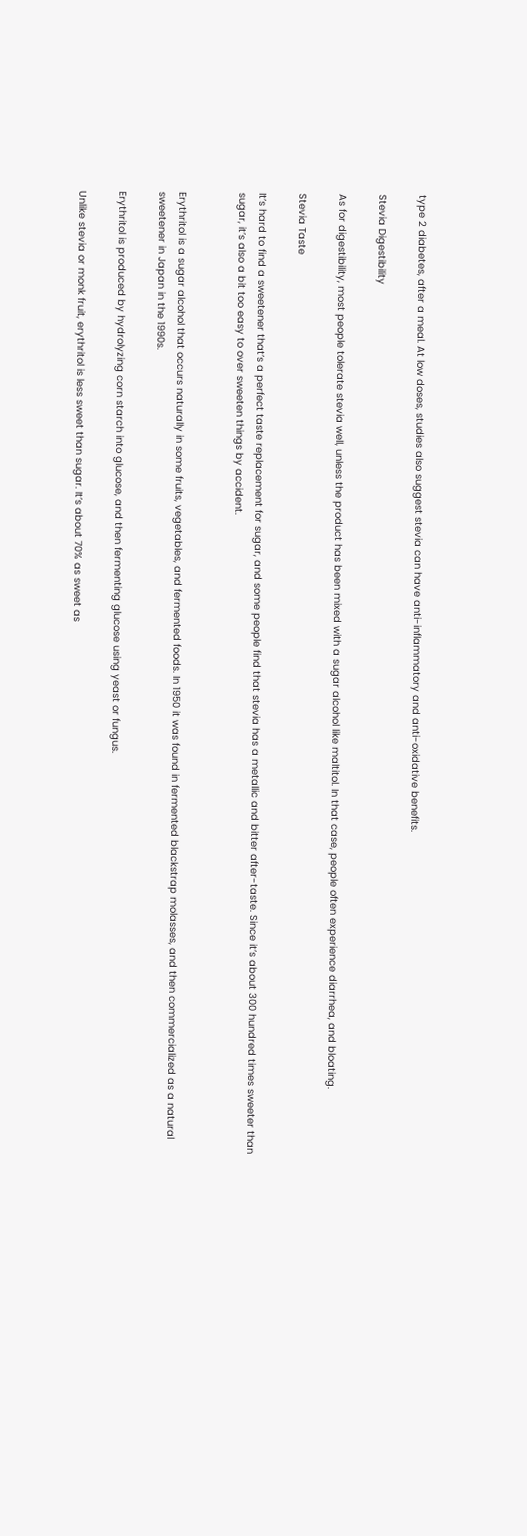type 2 diabetes, after a meal. At low doses, studies also suggest stevia can have anti-inflammatory and anti-oxidative benefits.

Stevia Digestibility

As for digestibility, most people tolerate stevia well, unless the product has been mixed with a sugar alcohol like maltitol. In that case, people often experience diarrhea, and bloating.

Stevia Taste

It’s hard to find a sweetener that’s a perfect taste replacement for sugar, and some people find that stevia has a metallic and bitter after-taste. Since it’s about 300 hundred times sweeter than sugar, it’s also a bit too easy to over sweeten things by accident.


Erythritol is a sugar alcohol that occurs naturally in some fruits, vegetables, and fermented foods. In 1950 it was found in fermented blackstrap molasses, and then commercialized as a natural sweetener in Japan in the 1990s.

Erythritol is produced by hydrolyzing corn starch into glucose, and then fermenting glucose using yeast or fungus.

Unlike stevia or monk fruit, erythritol is less sweet than sugar. It’s about 70% as sweet as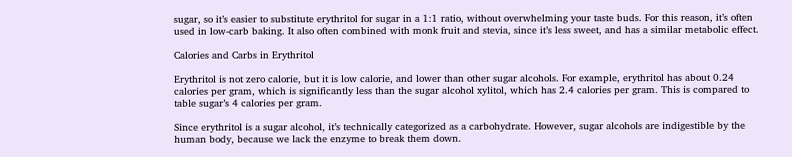sugar, so it’s easier to substitute erythritol for sugar in a 1:1 ratio, without overwhelming your taste buds. For this reason, it’s often used in low-carb baking. It also often combined with monk fruit and stevia, since it’s less sweet, and has a similar metabolic effect.

Calories and Carbs in Erythritol

Erythritol is not zero calorie, but it is low calorie, and lower than other sugar alcohols. For example, erythritol has about 0.24 calories per gram, which is significantly less than the sugar alcohol xylitol, which has 2.4 calories per gram. This is compared to table sugar’s 4 calories per gram.

Since erythritol is a sugar alcohol, it’s technically categorized as a carbohydrate. However, sugar alcohols are indigestible by the human body, because we lack the enzyme to break them down.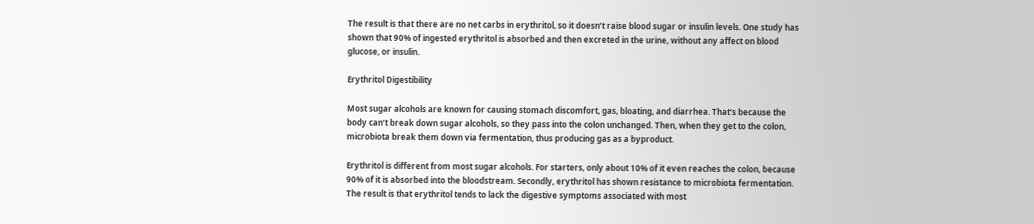The result is that there are no net carbs in erythritol, so it doesn’t raise blood sugar or insulin levels. One study has shown that 90% of ingested erythritol is absorbed and then excreted in the urine, without any affect on blood glucose, or insulin.

Erythritol Digestibility

Most sugar alcohols are known for causing stomach discomfort, gas, bloating, and diarrhea. That’s because the body can’t break down sugar alcohols, so they pass into the colon unchanged. Then, when they get to the colon, microbiota break them down via fermentation, thus producing gas as a byproduct.

Erythritol is different from most sugar alcohols. For starters, only about 10% of it even reaches the colon, because 90% of it is absorbed into the bloodstream. Secondly, erythritol has shown resistance to microbiota fermentation. The result is that erythritol tends to lack the digestive symptoms associated with most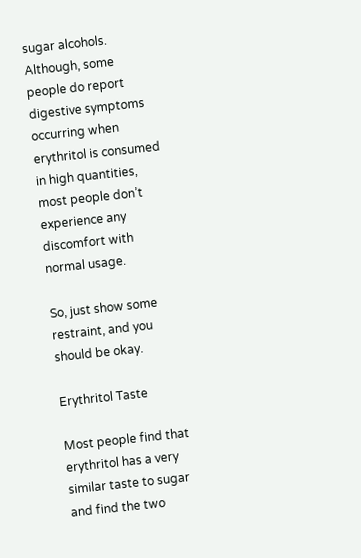sugar alcohols. Although, some people do report digestive symptoms occurring when erythritol is consumed in high quantities, most people don’t experience any discomfort with normal usage.

So, just show some restraint, and you should be okay.

Erythritol Taste

Most people find that erythritol has a very similar taste to sugar and find the two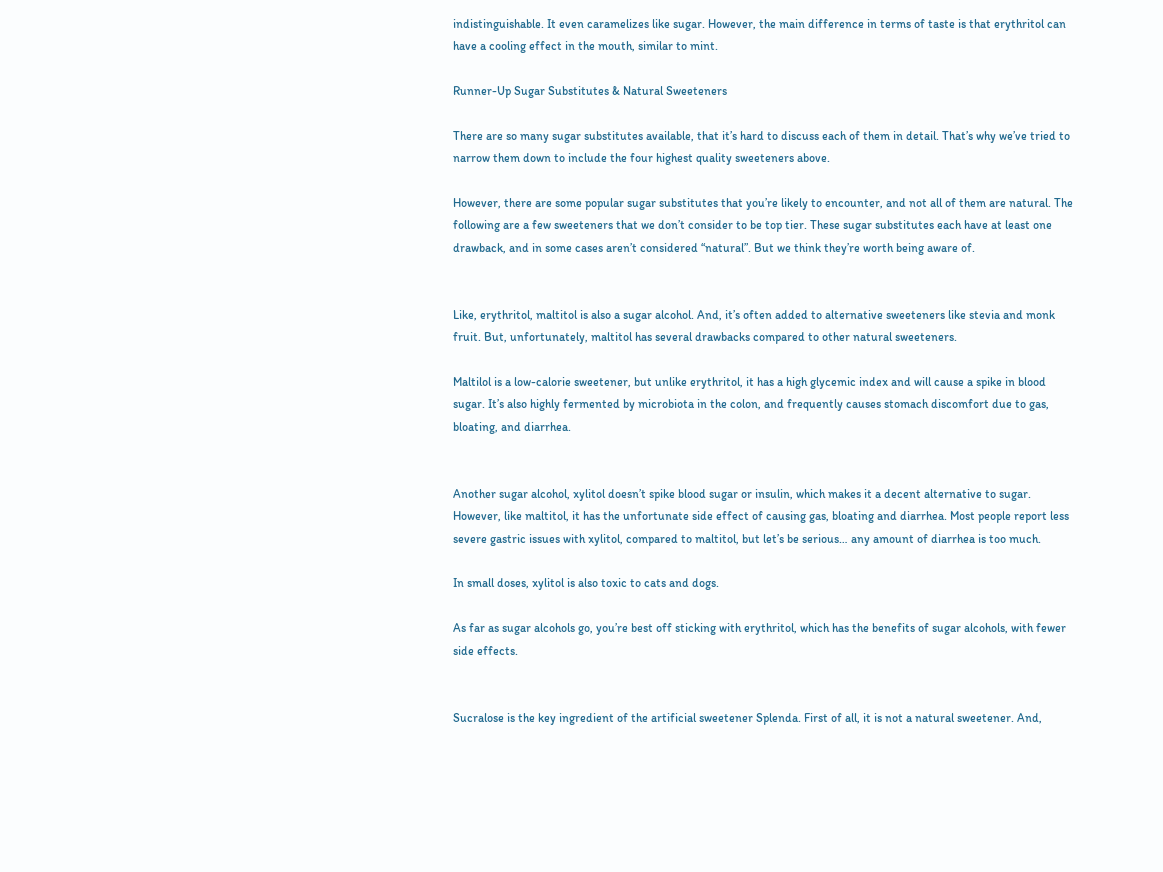indistinguishable. It even caramelizes like sugar. However, the main difference in terms of taste is that erythritol can have a cooling effect in the mouth, similar to mint.

Runner-Up Sugar Substitutes & Natural Sweeteners

There are so many sugar substitutes available, that it’s hard to discuss each of them in detail. That’s why we’ve tried to narrow them down to include the four highest quality sweeteners above.

However, there are some popular sugar substitutes that you’re likely to encounter, and not all of them are natural. The following are a few sweeteners that we don’t consider to be top tier. These sugar substitutes each have at least one drawback, and in some cases aren’t considered “natural”. But we think they’re worth being aware of.


Like, erythritol, maltitol is also a sugar alcohol. And, it’s often added to alternative sweeteners like stevia and monk fruit. But, unfortunately, maltitol has several drawbacks compared to other natural sweeteners.

Maltilol is a low-calorie sweetener, but unlike erythritol, it has a high glycemic index and will cause a spike in blood sugar. It’s also highly fermented by microbiota in the colon, and frequently causes stomach discomfort due to gas, bloating, and diarrhea.


Another sugar alcohol, xylitol doesn’t spike blood sugar or insulin, which makes it a decent alternative to sugar. However, like maltitol, it has the unfortunate side effect of causing gas, bloating and diarrhea. Most people report less severe gastric issues with xylitol, compared to maltitol, but let’s be serious… any amount of diarrhea is too much.

In small doses, xylitol is also toxic to cats and dogs.

As far as sugar alcohols go, you’re best off sticking with erythritol, which has the benefits of sugar alcohols, with fewer side effects.


Sucralose is the key ingredient of the artificial sweetener Splenda. First of all, it is not a natural sweetener. And,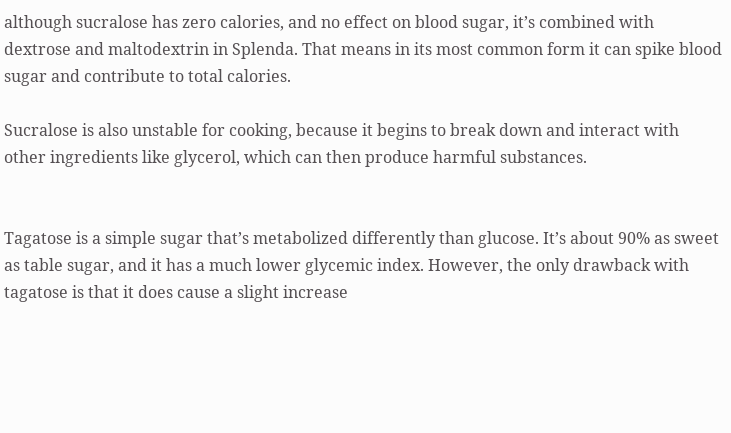although sucralose has zero calories, and no effect on blood sugar, it’s combined with dextrose and maltodextrin in Splenda. That means in its most common form it can spike blood sugar and contribute to total calories.

Sucralose is also unstable for cooking, because it begins to break down and interact with other ingredients like glycerol, which can then produce harmful substances.


Tagatose is a simple sugar that’s metabolized differently than glucose. It’s about 90% as sweet as table sugar, and it has a much lower glycemic index. However, the only drawback with tagatose is that it does cause a slight increase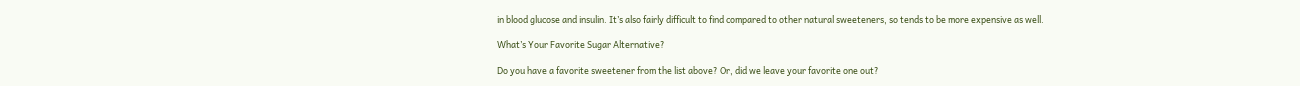in blood glucose and insulin. It’s also fairly difficult to find compared to other natural sweeteners, so tends to be more expensive as well.

What’s Your Favorite Sugar Alternative?

Do you have a favorite sweetener from the list above? Or, did we leave your favorite one out?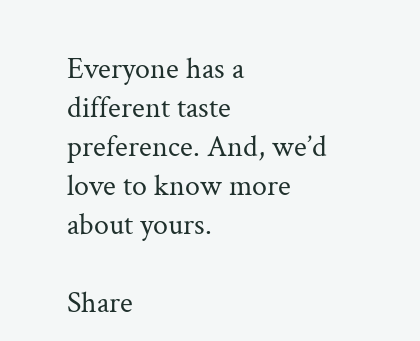Everyone has a different taste preference. And, we’d love to know more about yours.

Share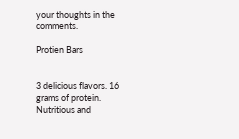your thoughts in the comments.

Protien Bars


3 delicious flavors. 16 grams of protein. Nutritious and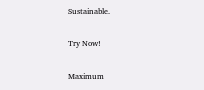Sustainable.

Try Now!

Maximum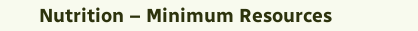Nutrition – Minimum Resources